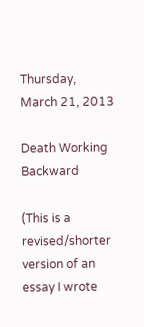Thursday, March 21, 2013

Death Working Backward

(This is a revised/shorter version of an essay I wrote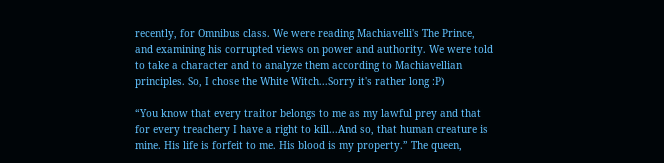recently, for Omnibus class. We were reading Machiavelli's The Prince, and examining his corrupted views on power and authority. We were told to take a character and to analyze them according to Machiavellian principles. So, I chose the White Witch...Sorry it's rather long :P)

“You know that every traitor belongs to me as my lawful prey and that for every treachery I have a right to kill...And so, that human creature is mine. His life is forfeit to me. His blood is my property.” The queen,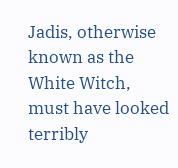Jadis, otherwise known as the White Witch, must have looked terribly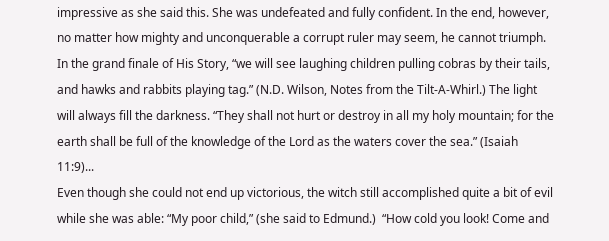impressive as she said this. She was undefeated and fully confident. In the end, however, no matter how mighty and unconquerable a corrupt ruler may seem, he cannot triumph. In the grand finale of His Story, “we will see laughing children pulling cobras by their tails, and hawks and rabbits playing tag.” (N.D. Wilson, Notes from the Tilt-A-Whirl.) The light will always fill the darkness. “They shall not hurt or destroy in all my holy mountain; for the earth shall be full of the knowledge of the Lord as the waters cover the sea.” (Isaiah 11:9)...
Even though she could not end up victorious, the witch still accomplished quite a bit of evil while she was able: “My poor child,” (she said to Edmund.)  “How cold you look! Come and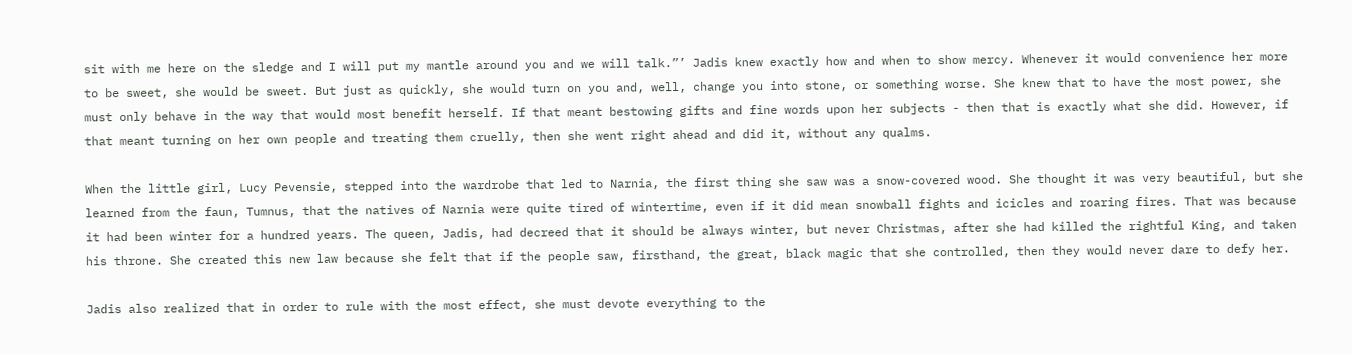sit with me here on the sledge and I will put my mantle around you and we will talk.”’ Jadis knew exactly how and when to show mercy. Whenever it would convenience her more to be sweet, she would be sweet. But just as quickly, she would turn on you and, well, change you into stone, or something worse. She knew that to have the most power, she must only behave in the way that would most benefit herself. If that meant bestowing gifts and fine words upon her subjects - then that is exactly what she did. However, if that meant turning on her own people and treating them cruelly, then she went right ahead and did it, without any qualms.

When the little girl, Lucy Pevensie, stepped into the wardrobe that led to Narnia, the first thing she saw was a snow-covered wood. She thought it was very beautiful, but she learned from the faun, Tumnus, that the natives of Narnia were quite tired of wintertime, even if it did mean snowball fights and icicles and roaring fires. That was because it had been winter for a hundred years. The queen, Jadis, had decreed that it should be always winter, but never Christmas, after she had killed the rightful King, and taken his throne. She created this new law because she felt that if the people saw, firsthand, the great, black magic that she controlled, then they would never dare to defy her.

Jadis also realized that in order to rule with the most effect, she must devote everything to the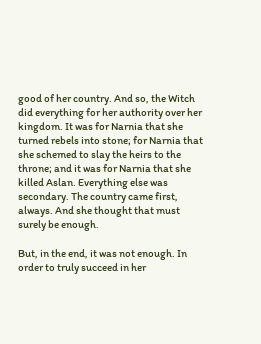good of her country. And so, the Witch did everything for her authority over her kingdom. It was for Narnia that she turned rebels into stone; for Narnia that she schemed to slay the heirs to the throne; and it was for Narnia that she killed Aslan. Everything else was secondary. The country came first, always. And she thought that must surely be enough.

But, in the end, it was not enough. In order to truly succeed in her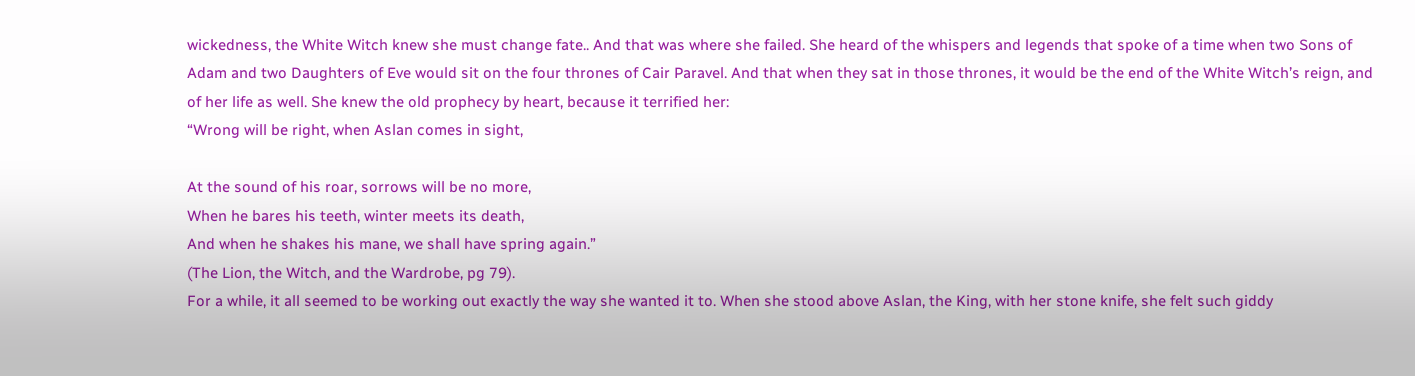wickedness, the White Witch knew she must change fate.. And that was where she failed. She heard of the whispers and legends that spoke of a time when two Sons of Adam and two Daughters of Eve would sit on the four thrones of Cair Paravel. And that when they sat in those thrones, it would be the end of the White Witch’s reign, and of her life as well. She knew the old prophecy by heart, because it terrified her:
“Wrong will be right, when Aslan comes in sight,

At the sound of his roar, sorrows will be no more,
When he bares his teeth, winter meets its death,
And when he shakes his mane, we shall have spring again.”
(The Lion, the Witch, and the Wardrobe, pg 79).
For a while, it all seemed to be working out exactly the way she wanted it to. When she stood above Aslan, the King, with her stone knife, she felt such giddy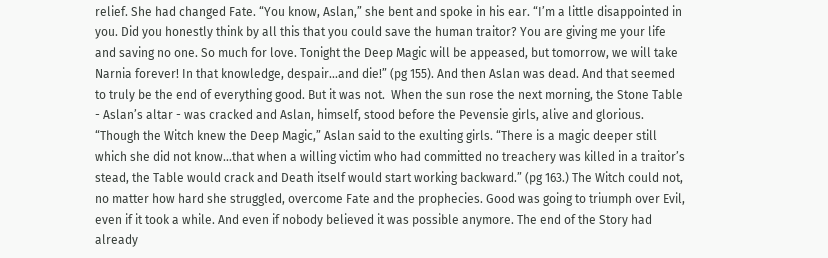relief. She had changed Fate. “You know, Aslan,” she bent and spoke in his ear. “I’m a little disappointed in you. Did you honestly think by all this that you could save the human traitor? You are giving me your life and saving no one. So much for love. Tonight the Deep Magic will be appeased, but tomorrow, we will take Narnia forever! In that knowledge, despair...and die!” (pg 155). And then Aslan was dead. And that seemed to truly be the end of everything good. But it was not.  When the sun rose the next morning, the Stone Table - Aslan’s altar - was cracked and Aslan, himself, stood before the Pevensie girls, alive and glorious. “Though the Witch knew the Deep Magic,” Aslan said to the exulting girls. “There is a magic deeper still which she did not know...that when a willing victim who had committed no treachery was killed in a traitor’s stead, the Table would crack and Death itself would start working backward.” (pg 163.) The Witch could not, no matter how hard she struggled, overcome Fate and the prophecies. Good was going to triumph over Evil, even if it took a while. And even if nobody believed it was possible anymore. The end of the Story had already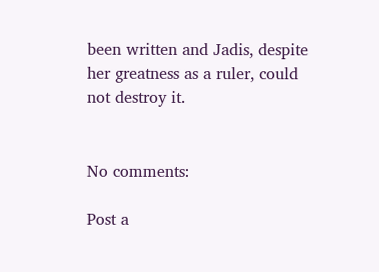been written and Jadis, despite her greatness as a ruler, could not destroy it.


No comments:

Post a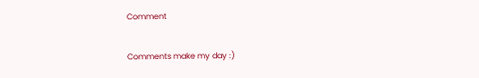Comment

Comments make my day :)